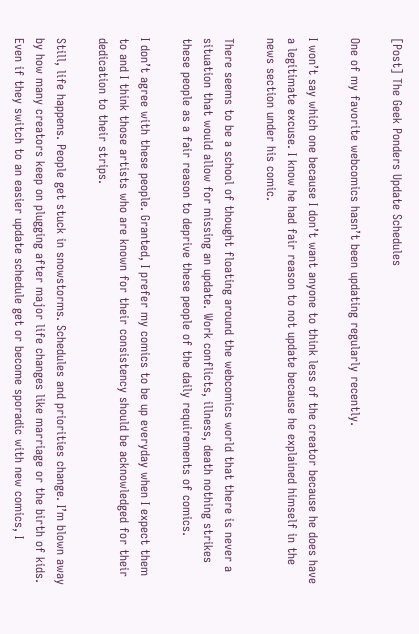[Post] The Geek Ponders Update Schedules

One of my favorite webcomics hasn’t been updating regularly recently.

I won’t say which one because I don’t want anyone to think less of the creator because he does have a legitimate excuse. I know he had fair reason to not update because he explained himself in the news section under his comic.

There seems to be a school of thought floating around the webcomics world that there is never a situation that would allow for missing an update. Work conflicts, illness, death nothing strikes these people as a fair reason to deprive these people of the daily requirements of comics.

I don’t agree with these people. Granted, I prefer my comics to be up everyday when I expect them to and I think those artists who are known for their consistency should be acknowledged for their dedication to their strips.

Still, life happens. People get stuck in snowstorms. Schedules and priorities change. I’m blown away by how many creators keep on plugging after major life changes like marriage or the birth of kids. Even if they switch to an easier update schedule get or become sporadic with new comics, I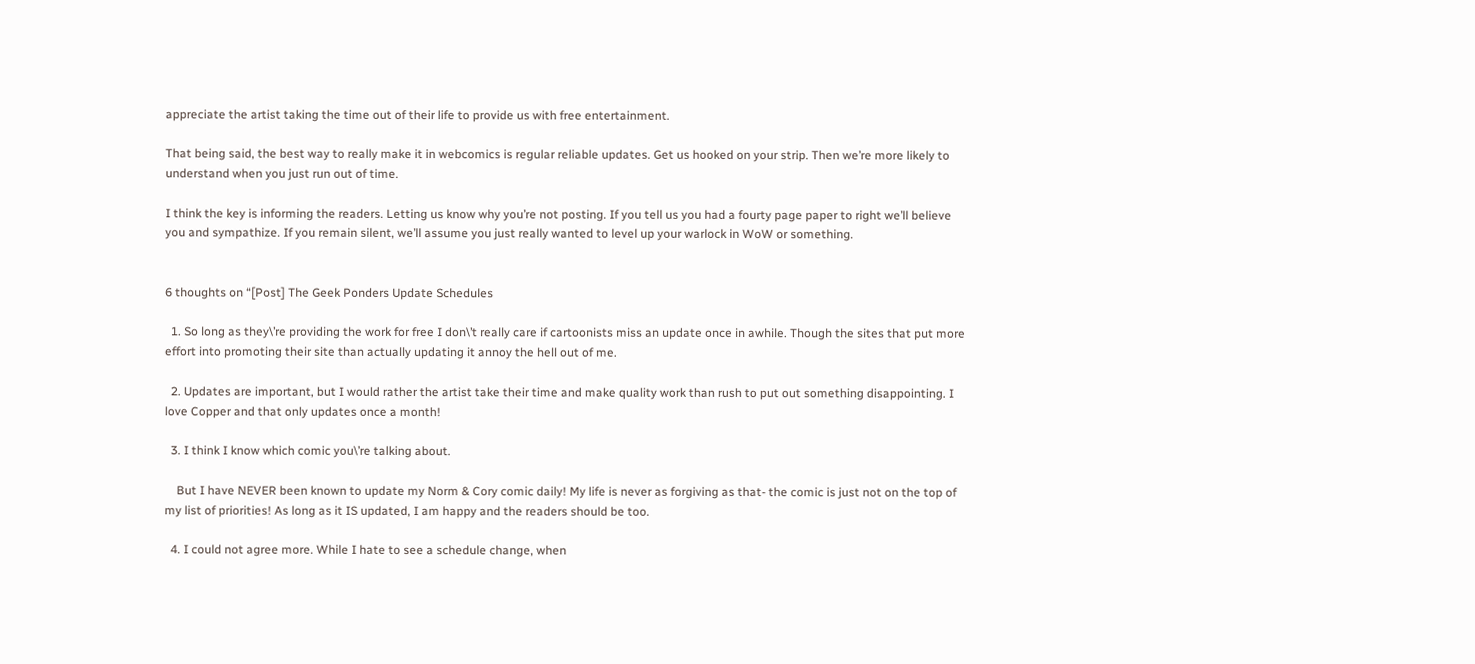appreciate the artist taking the time out of their life to provide us with free entertainment.

That being said, the best way to really make it in webcomics is regular reliable updates. Get us hooked on your strip. Then we’re more likely to understand when you just run out of time.

I think the key is informing the readers. Letting us know why you’re not posting. If you tell us you had a fourty page paper to right we’ll believe you and sympathize. If you remain silent, we’ll assume you just really wanted to level up your warlock in WoW or something.


6 thoughts on “[Post] The Geek Ponders Update Schedules

  1. So long as they\’re providing the work for free I don\’t really care if cartoonists miss an update once in awhile. Though the sites that put more effort into promoting their site than actually updating it annoy the hell out of me.

  2. Updates are important, but I would rather the artist take their time and make quality work than rush to put out something disappointing. I love Copper and that only updates once a month!

  3. I think I know which comic you\’re talking about.

    But I have NEVER been known to update my Norm & Cory comic daily! My life is never as forgiving as that- the comic is just not on the top of my list of priorities! As long as it IS updated, I am happy and the readers should be too.

  4. I could not agree more. While I hate to see a schedule change, when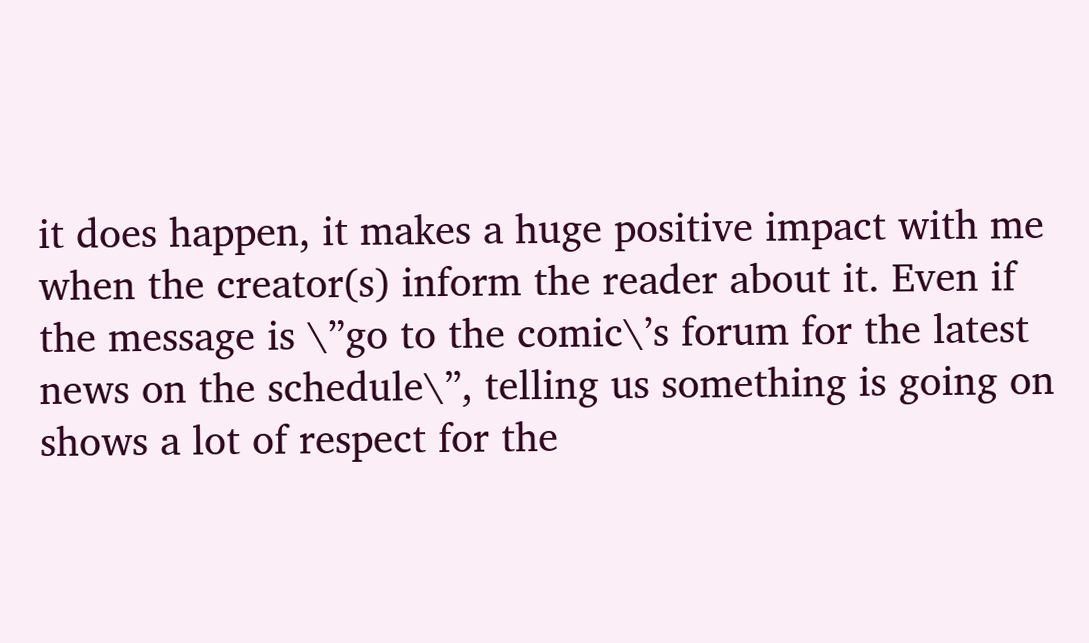it does happen, it makes a huge positive impact with me when the creator(s) inform the reader about it. Even if the message is \”go to the comic\’s forum for the latest news on the schedule\”, telling us something is going on shows a lot of respect for the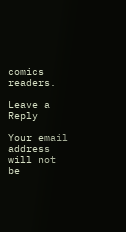comics readers.

Leave a Reply

Your email address will not be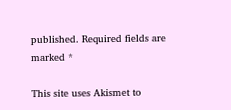published. Required fields are marked *

This site uses Akismet to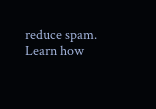reduce spam. Learn how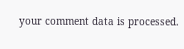your comment data is processed.